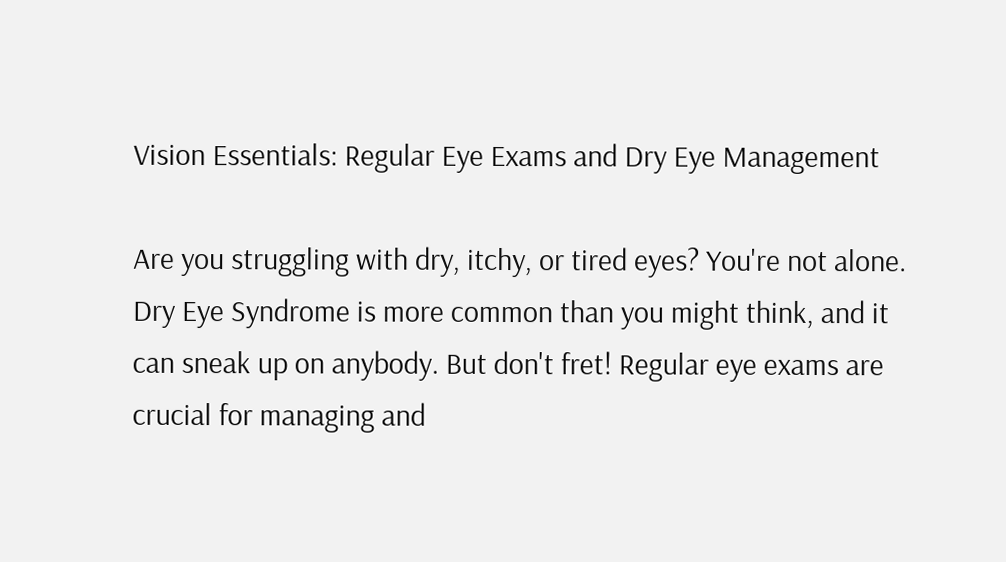Vision Essentials: Regular Eye Exams and Dry Eye Management

Are you struggling with dry, itchy, or tired eyes? You're not alone. Dry Eye Syndrome is more common than you might think, and it can sneak up on anybody. But don't fret! Regular eye exams are crucial for managing and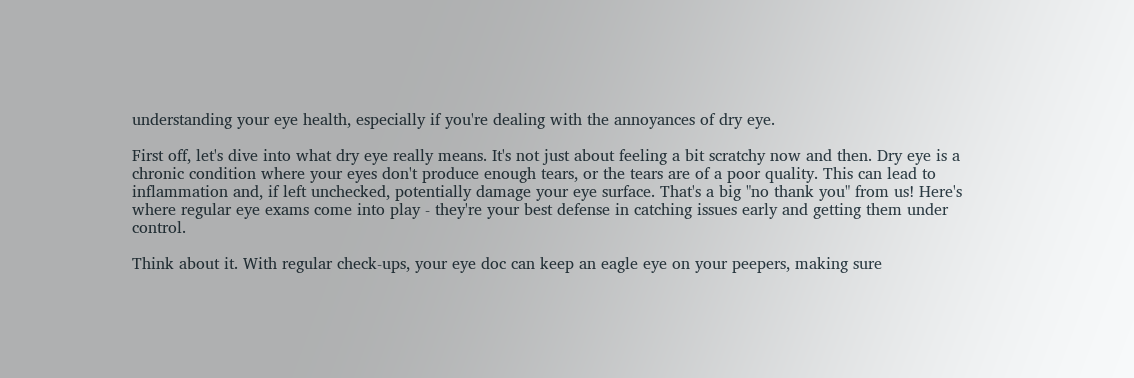understanding your eye health, especially if you're dealing with the annoyances of dry eye.

First off, let's dive into what dry eye really means. It's not just about feeling a bit scratchy now and then. Dry eye is a chronic condition where your eyes don't produce enough tears, or the tears are of a poor quality. This can lead to inflammation and, if left unchecked, potentially damage your eye surface. That's a big "no thank you" from us! Here's where regular eye exams come into play - they're your best defense in catching issues early and getting them under control.

Think about it. With regular check-ups, your eye doc can keep an eagle eye on your peepers, making sure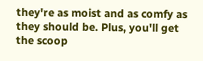they're as moist and as comfy as they should be. Plus, you'll get the scoop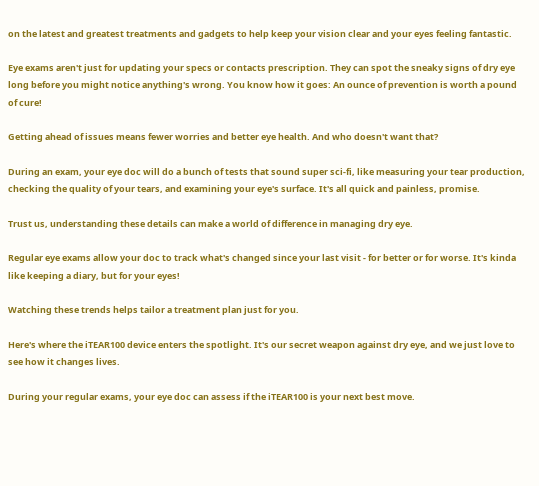on the latest and greatest treatments and gadgets to help keep your vision clear and your eyes feeling fantastic.

Eye exams aren't just for updating your specs or contacts prescription. They can spot the sneaky signs of dry eye long before you might notice anything's wrong. You know how it goes: An ounce of prevention is worth a pound of cure!

Getting ahead of issues means fewer worries and better eye health. And who doesn't want that?

During an exam, your eye doc will do a bunch of tests that sound super sci-fi, like measuring your tear production, checking the quality of your tears, and examining your eye's surface. It's all quick and painless, promise.

Trust us, understanding these details can make a world of difference in managing dry eye.

Regular eye exams allow your doc to track what's changed since your last visit - for better or for worse. It's kinda like keeping a diary, but for your eyes!

Watching these trends helps tailor a treatment plan just for you.

Here's where the iTEAR100 device enters the spotlight. It's our secret weapon against dry eye, and we just love to see how it changes lives.

During your regular exams, your eye doc can assess if the iTEAR100 is your next best move.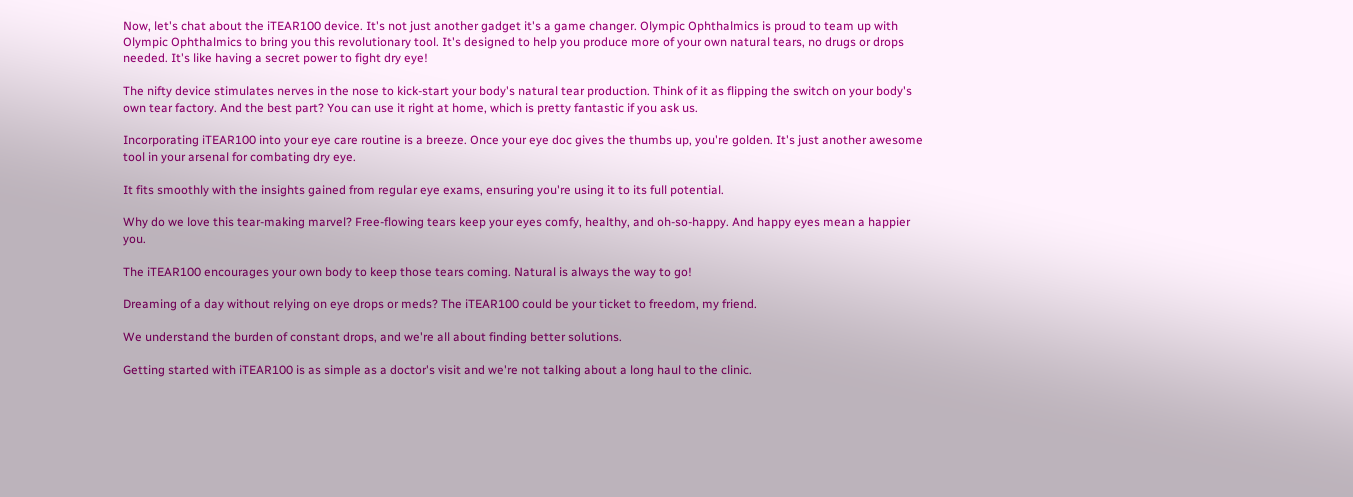Now, let's chat about the iTEAR100 device. It's not just another gadget it's a game changer. Olympic Ophthalmics is proud to team up with Olympic Ophthalmics to bring you this revolutionary tool. It's designed to help you produce more of your own natural tears, no drugs or drops needed. It's like having a secret power to fight dry eye!

The nifty device stimulates nerves in the nose to kick-start your body's natural tear production. Think of it as flipping the switch on your body's own tear factory. And the best part? You can use it right at home, which is pretty fantastic if you ask us.

Incorporating iTEAR100 into your eye care routine is a breeze. Once your eye doc gives the thumbs up, you're golden. It's just another awesome tool in your arsenal for combating dry eye.

It fits smoothly with the insights gained from regular eye exams, ensuring you're using it to its full potential.

Why do we love this tear-making marvel? Free-flowing tears keep your eyes comfy, healthy, and oh-so-happy. And happy eyes mean a happier you.

The iTEAR100 encourages your own body to keep those tears coming. Natural is always the way to go!

Dreaming of a day without relying on eye drops or meds? The iTEAR100 could be your ticket to freedom, my friend.

We understand the burden of constant drops, and we're all about finding better solutions.

Getting started with iTEAR100 is as simple as a doctor's visit and we're not talking about a long haul to the clinic.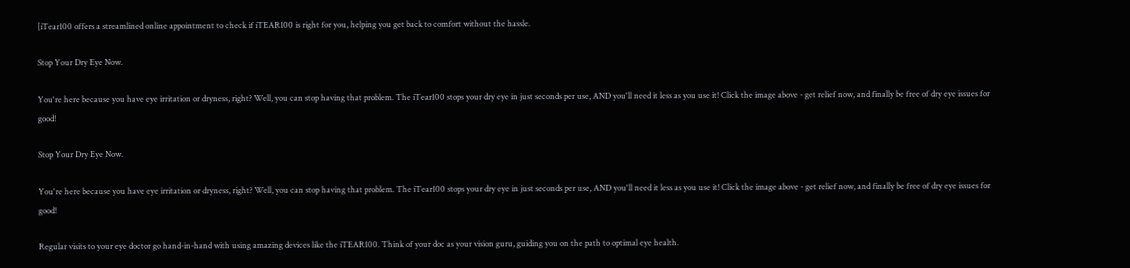[iTear100 offers a streamlined online appointment to check if iTEAR100 is right for you, helping you get back to comfort without the hassle.

Stop Your Dry Eye Now.

You're here because you have eye irritation or dryness, right? Well, you can stop having that problem. The iTear100 stops your dry eye in just seconds per use, AND you'll need it less as you use it! Click the image above - get relief now, and finally be free of dry eye issues for good!

Stop Your Dry Eye Now.

You're here because you have eye irritation or dryness, right? Well, you can stop having that problem. The iTear100 stops your dry eye in just seconds per use, AND you'll need it less as you use it! Click the image above - get relief now, and finally be free of dry eye issues for good!

Regular visits to your eye doctor go hand-in-hand with using amazing devices like the iTEAR100. Think of your doc as your vision guru, guiding you on the path to optimal eye health.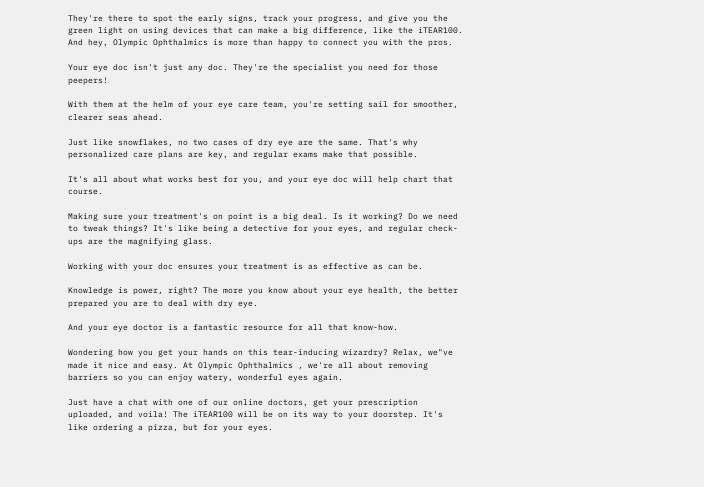They're there to spot the early signs, track your progress, and give you the green light on using devices that can make a big difference, like the iTEAR100. And hey, Olympic Ophthalmics is more than happy to connect you with the pros.

Your eye doc isn't just any doc. They're the specialist you need for those peepers!

With them at the helm of your eye care team, you're setting sail for smoother, clearer seas ahead.

Just like snowflakes, no two cases of dry eye are the same. That's why personalized care plans are key, and regular exams make that possible.

It's all about what works best for you, and your eye doc will help chart that course.

Making sure your treatment's on point is a big deal. Is it working? Do we need to tweak things? It's like being a detective for your eyes, and regular check-ups are the magnifying glass.

Working with your doc ensures your treatment is as effective as can be.

Knowledge is power, right? The more you know about your eye health, the better prepared you are to deal with dry eye.

And your eye doctor is a fantastic resource for all that know-how.

Wondering how you get your hands on this tear-inducing wizardry? Relax, we"ve made it nice and easy. At Olympic Ophthalmics , we're all about removing barriers so you can enjoy watery, wonderful eyes again.

Just have a chat with one of our online doctors, get your prescription uploaded, and voila! The iTEAR100 will be on its way to your doorstep. It's like ordering a pizza, but for your eyes.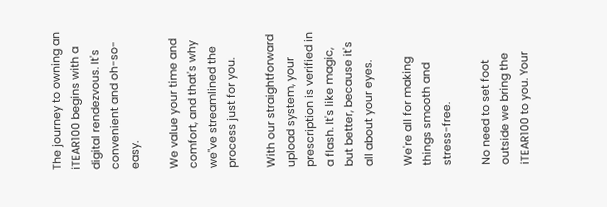The journey to owning an iTEAR100 begins with a digital rendezvous. It's convenient and oh-so-easy.

We value your time and comfort, and that's why we"ve streamlined the process just for you.

With our straightforward upload system, your prescription is verified in a flash. It's like magic, but better, because it's all about your eyes.

We're all for making things smooth and stress-free.

No need to set foot outside we bring the iTEAR100 to you. Your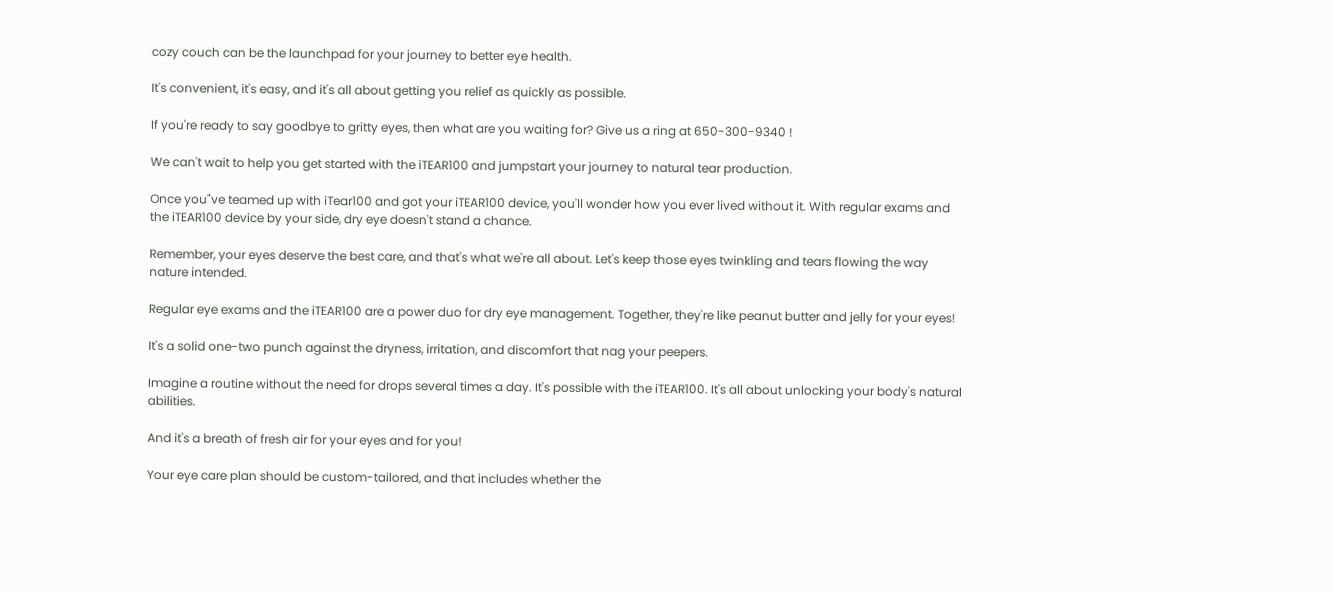cozy couch can be the launchpad for your journey to better eye health.

It's convenient, it's easy, and it's all about getting you relief as quickly as possible.

If you're ready to say goodbye to gritty eyes, then what are you waiting for? Give us a ring at 650-300-9340 !

We can't wait to help you get started with the iTEAR100 and jumpstart your journey to natural tear production.

Once you"ve teamed up with iTear100 and got your iTEAR100 device, you'll wonder how you ever lived without it. With regular exams and the iTEAR100 device by your side, dry eye doesn't stand a chance.

Remember, your eyes deserve the best care, and that's what we're all about. Let's keep those eyes twinkling and tears flowing the way nature intended.

Regular eye exams and the iTEAR100 are a power duo for dry eye management. Together, they're like peanut butter and jelly for your eyes!

It's a solid one-two punch against the dryness, irritation, and discomfort that nag your peepers.

Imagine a routine without the need for drops several times a day. It's possible with the iTEAR100. It's all about unlocking your body's natural abilities.

And it's a breath of fresh air for your eyes and for you!

Your eye care plan should be custom-tailored, and that includes whether the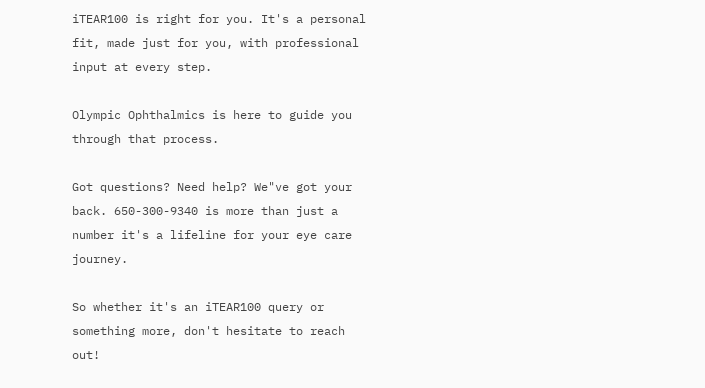iTEAR100 is right for you. It's a personal fit, made just for you, with professional input at every step.

Olympic Ophthalmics is here to guide you through that process.

Got questions? Need help? We"ve got your back. 650-300-9340 is more than just a number it's a lifeline for your eye care journey.

So whether it's an iTEAR100 query or something more, don't hesitate to reach out!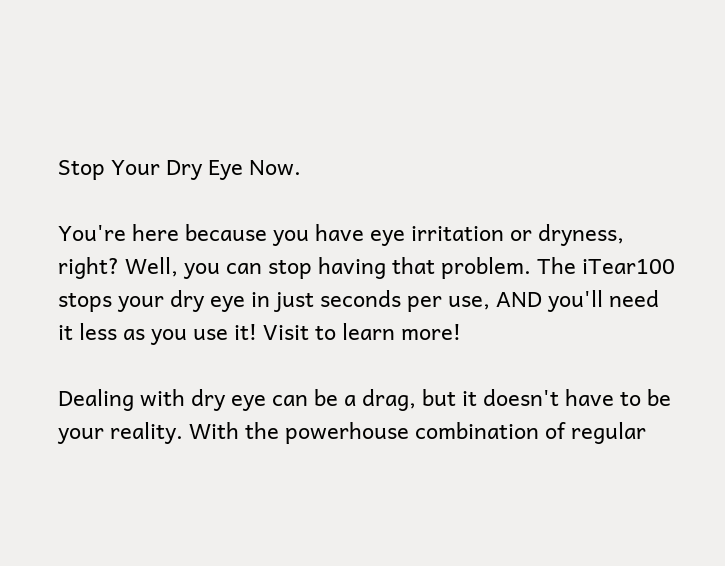Stop Your Dry Eye Now.

You're here because you have eye irritation or dryness, right? Well, you can stop having that problem. The iTear100 stops your dry eye in just seconds per use, AND you'll need it less as you use it! Visit to learn more!

Dealing with dry eye can be a drag, but it doesn't have to be your reality. With the powerhouse combination of regular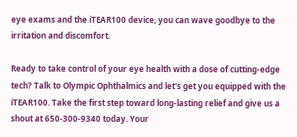eye exams and the iTEAR100 device, you can wave goodbye to the irritation and discomfort.

Ready to take control of your eye health with a dose of cutting-edge tech? Talk to Olympic Ophthalmics and let's get you equipped with the iTEAR100. Take the first step toward long-lasting relief and give us a shout at 650-300-9340 today. Your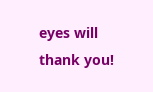eyes will thank you!